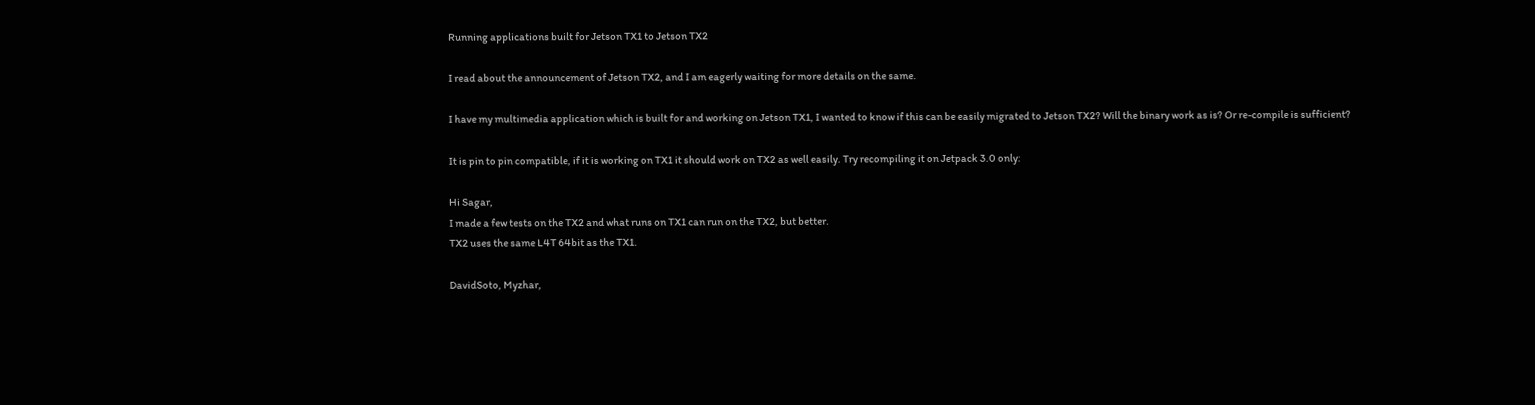Running applications built for Jetson TX1 to Jetson TX2

I read about the announcement of Jetson TX2, and I am eagerly waiting for more details on the same.

I have my multimedia application which is built for and working on Jetson TX1, I wanted to know if this can be easily migrated to Jetson TX2? Will the binary work as is? Or re-compile is sufficient?

It is pin to pin compatible, if it is working on TX1 it should work on TX2 as well easily. Try recompiling it on Jetpack 3.0 only:

Hi Sagar,
I made a few tests on the TX2 and what runs on TX1 can run on the TX2, but better.
TX2 uses the same L4T 64bit as the TX1.

DavidSoto, Myzhar,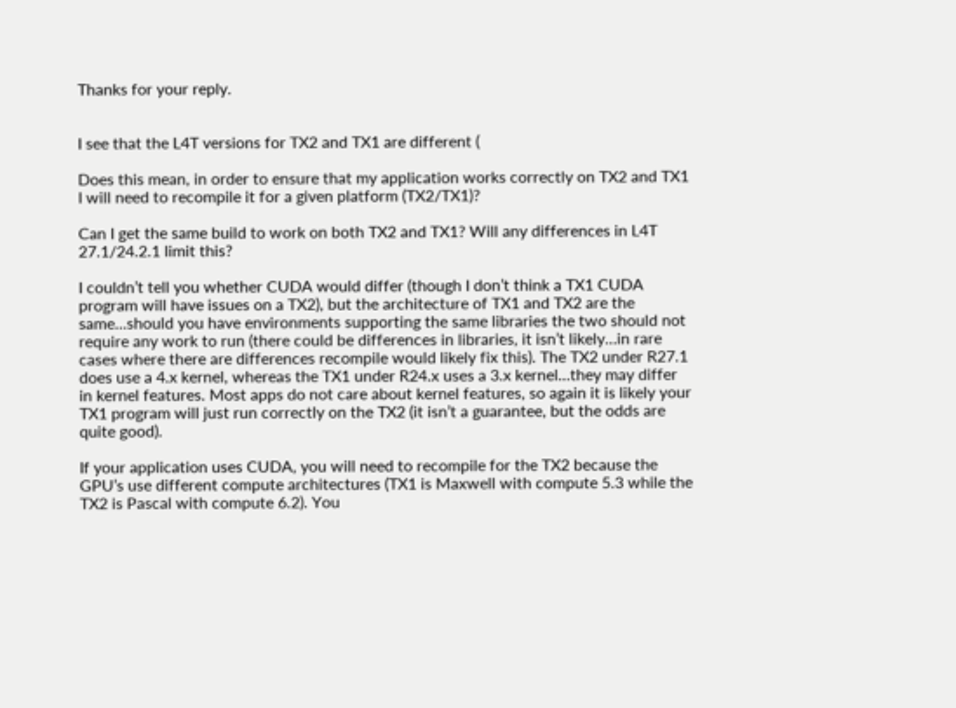Thanks for your reply.


I see that the L4T versions for TX2 and TX1 are different (

Does this mean, in order to ensure that my application works correctly on TX2 and TX1 I will need to recompile it for a given platform (TX2/TX1)?

Can I get the same build to work on both TX2 and TX1? Will any differences in L4T 27.1/24.2.1 limit this?

I couldn’t tell you whether CUDA would differ (though I don’t think a TX1 CUDA program will have issues on a TX2), but the architecture of TX1 and TX2 are the same…should you have environments supporting the same libraries the two should not require any work to run (there could be differences in libraries, it isn’t likely…in rare cases where there are differences recompile would likely fix this). The TX2 under R27.1 does use a 4.x kernel, whereas the TX1 under R24.x uses a 3.x kernel…they may differ in kernel features. Most apps do not care about kernel features, so again it is likely your TX1 program will just run correctly on the TX2 (it isn’t a guarantee, but the odds are quite good).

If your application uses CUDA, you will need to recompile for the TX2 because the GPU’s use different compute architectures (TX1 is Maxwell with compute 5.3 while the TX2 is Pascal with compute 6.2). You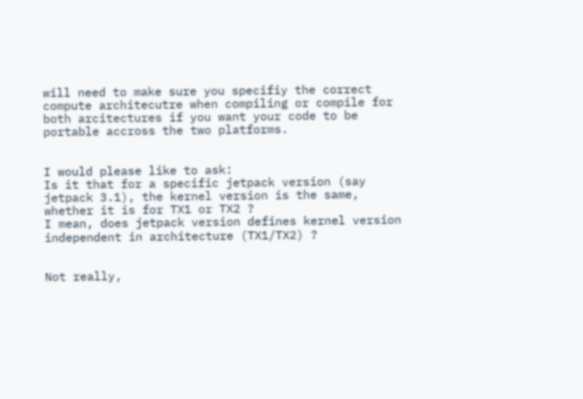will need to make sure you specifiy the correct compute architecutre when compiling or compile for both arcitectures if you want your code to be portable accross the two platforms.


I would please like to ask:
Is it that for a specific jetpack version (say jetpack 3.1), the kernel version is the same, whether it is for TX1 or TX2 ?
I mean, does jetpack version defines kernel version independent in architecture (TX1/TX2) ?


Not really,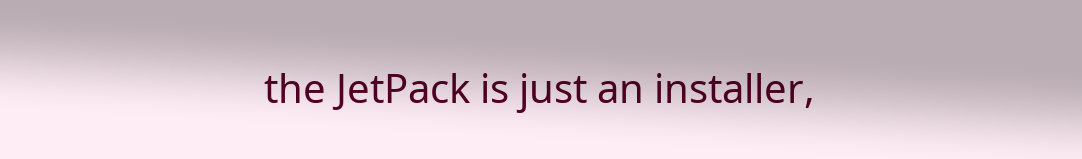the JetPack is just an installer,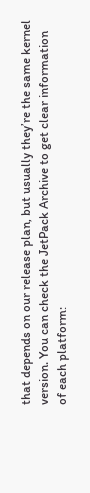that depends on our release plan, but usually they’re the same kernel version. You can check the JetPack Archive to get clear information of each platform: